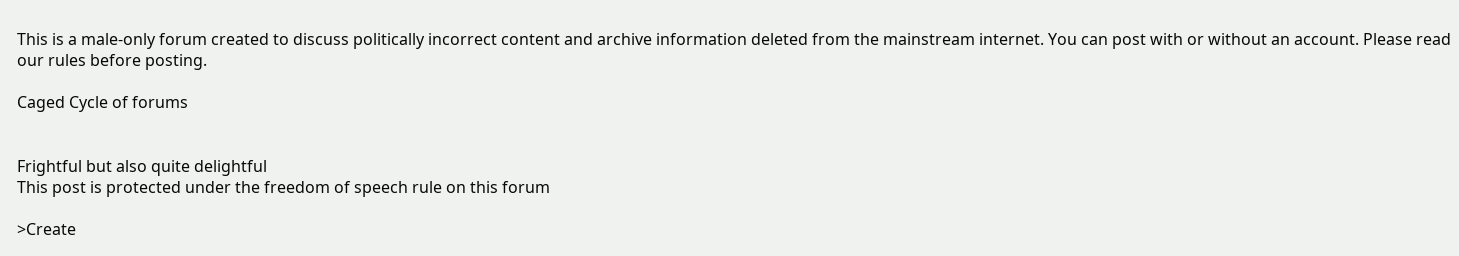This is a male-only forum created to discuss politically incorrect content and archive information deleted from the mainstream internet. You can post with or without an account. Please read our rules before posting.

Caged Cycle of forums


Frightful but also quite delightful
This post is protected under the freedom of speech rule on this forum

>Create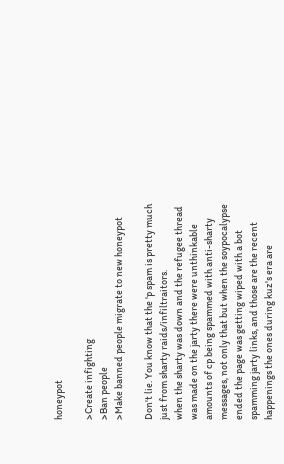honeypot

>Create infighting
>Ban people
>Make banned people migrate to new honeypot

Don't lie. You know that the 'p spam is pretty much just from sharty raids/infiltraitors.
when the sharty was down and the refugee thread was made on the jarty there were unthinkable amounts of cp being spammed with anti-sharty messages, not only that but when the soypocalypse ended the page was getting wiped with a bot spamming jarty links, and those are the recent happenings the ones during kuz's era are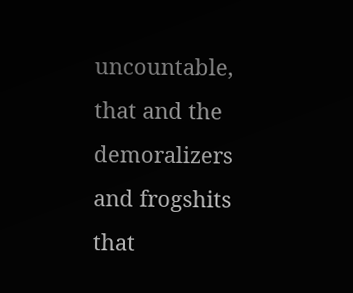uncountable, that and the demoralizers and frogshits that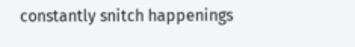constantly snitch happenings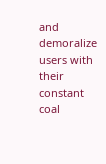and demoralize users with their constant coal